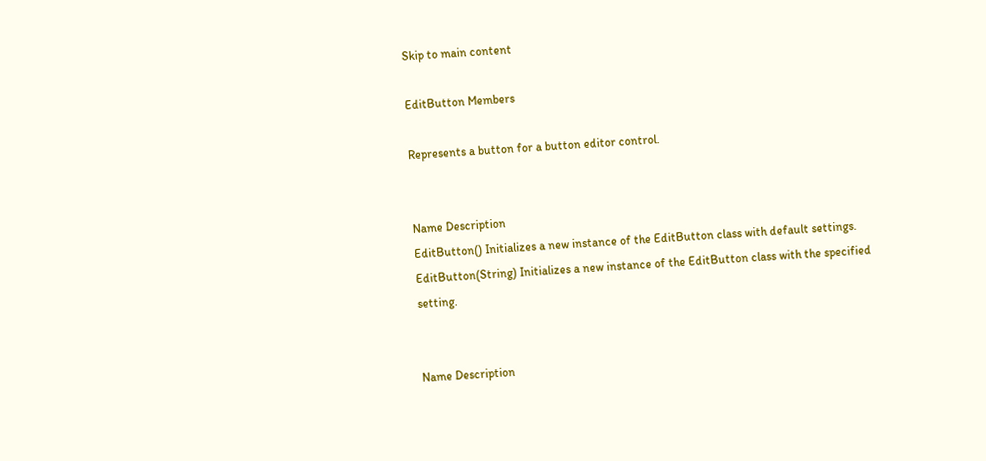Skip to main content

EditButton Members

Represents a button for a button editor control.


Name Description
EditButton() Initializes a new instance of the EditButton class with default settings.
EditButton(String) Initializes a new instance of the EditButton class with the specified setting.


Name Description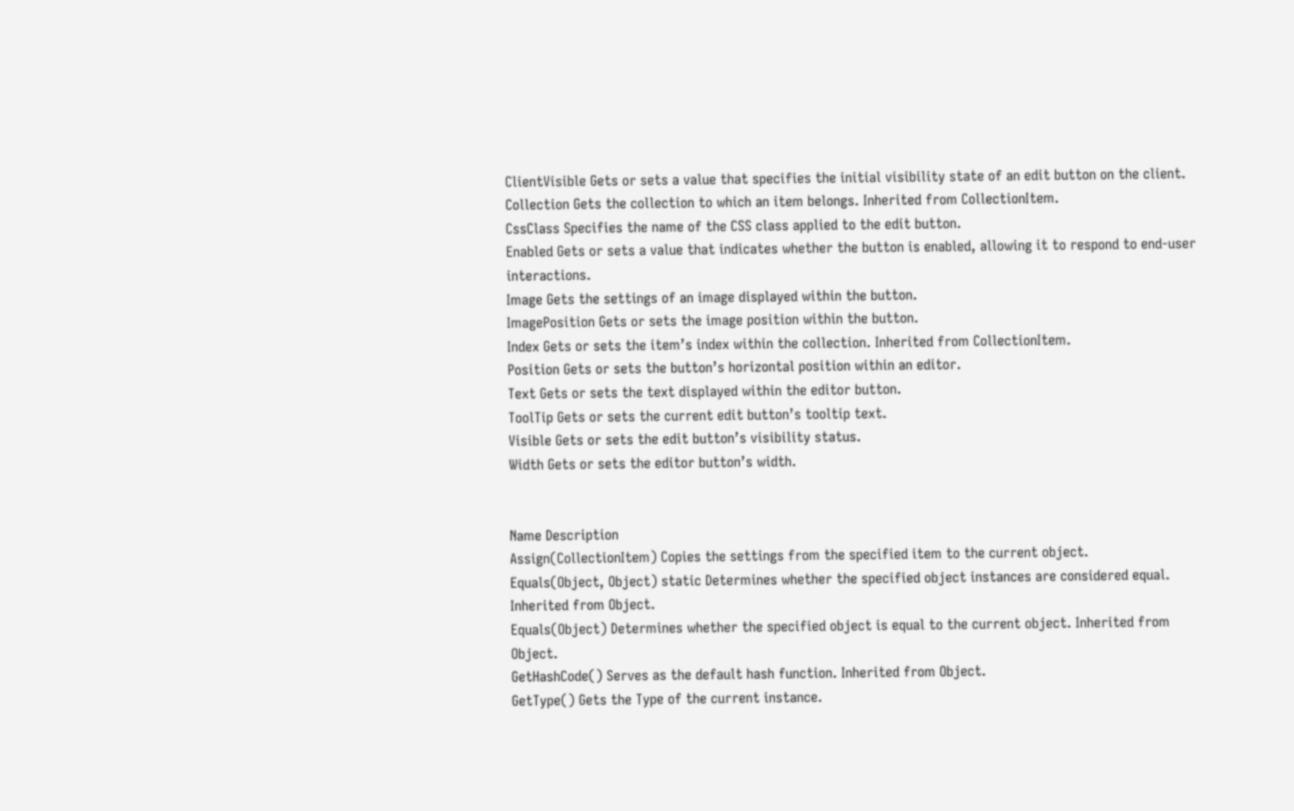ClientVisible Gets or sets a value that specifies the initial visibility state of an edit button on the client.
Collection Gets the collection to which an item belongs. Inherited from CollectionItem.
CssClass Specifies the name of the CSS class applied to the edit button.
Enabled Gets or sets a value that indicates whether the button is enabled, allowing it to respond to end-user interactions.
Image Gets the settings of an image displayed within the button.
ImagePosition Gets or sets the image position within the button.
Index Gets or sets the item’s index within the collection. Inherited from CollectionItem.
Position Gets or sets the button’s horizontal position within an editor.
Text Gets or sets the text displayed within the editor button.
ToolTip Gets or sets the current edit button’s tooltip text.
Visible Gets or sets the edit button’s visibility status.
Width Gets or sets the editor button’s width.


Name Description
Assign(CollectionItem) Copies the settings from the specified item to the current object.
Equals(Object, Object) static Determines whether the specified object instances are considered equal. Inherited from Object.
Equals(Object) Determines whether the specified object is equal to the current object. Inherited from Object.
GetHashCode() Serves as the default hash function. Inherited from Object.
GetType() Gets the Type of the current instance.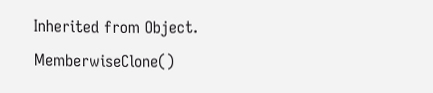Inherited from Object.
MemberwiseClone()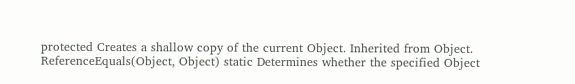protected Creates a shallow copy of the current Object. Inherited from Object.
ReferenceEquals(Object, Object) static Determines whether the specified Object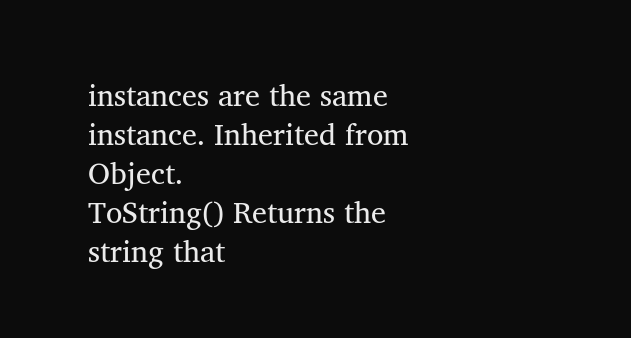instances are the same instance. Inherited from Object.
ToString() Returns the string that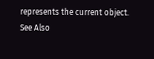represents the current object.
See Also